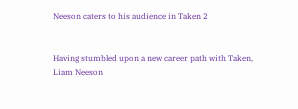Neeson caters to his audience in Taken 2


Having stumbled upon a new career path with Taken, Liam Neeson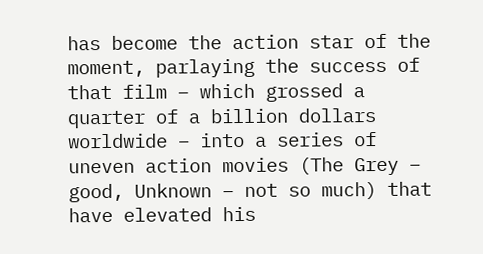has become the action star of the moment, parlaying the success of that film – which grossed a quarter of a billion dollars worldwide – into a series of uneven action movies (The Grey – good, Unknown – not so much) that have elevated his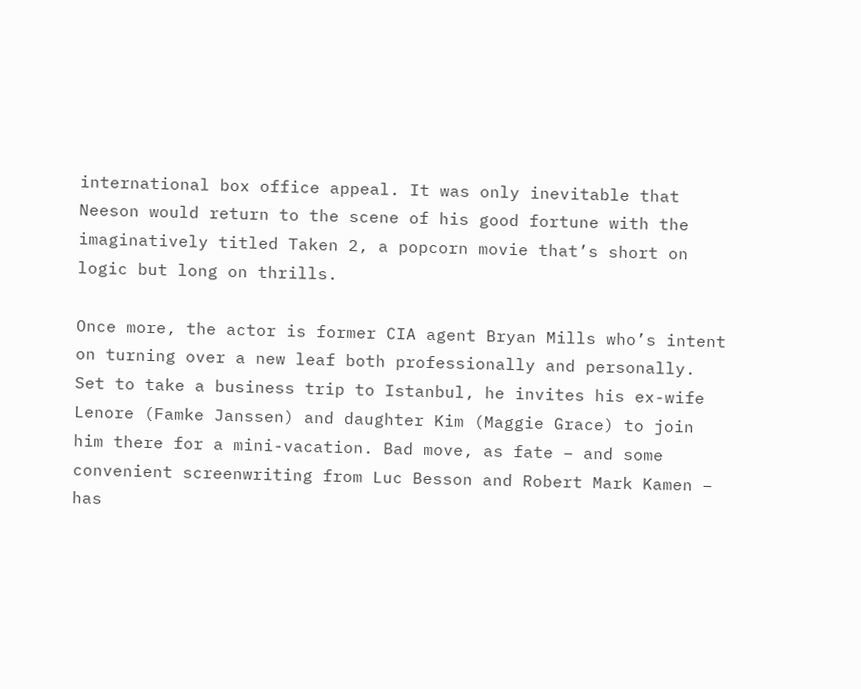international box office appeal. It was only inevitable that Neeson would return to the scene of his good fortune with the imaginatively titled Taken 2, a popcorn movie that’s short on logic but long on thrills.

Once more, the actor is former CIA agent Bryan Mills who’s intent on turning over a new leaf both professionally and personally. Set to take a business trip to Istanbul, he invites his ex-wife Lenore (Famke Janssen) and daughter Kim (Maggie Grace) to join him there for a mini-vacation. Bad move, as fate – and some convenient screenwriting from Luc Besson and Robert Mark Kamen – has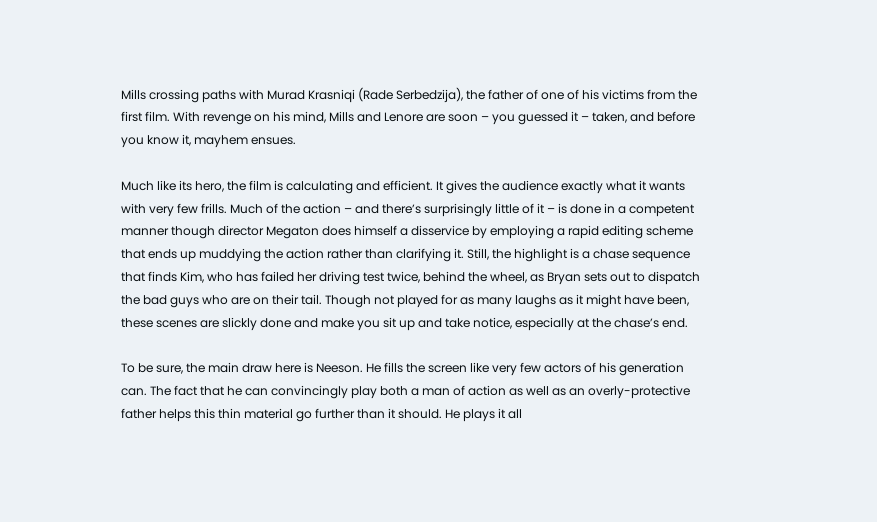Mills crossing paths with Murad Krasniqi (Rade Serbedzija), the father of one of his victims from the first film. With revenge on his mind, Mills and Lenore are soon – you guessed it – taken, and before you know it, mayhem ensues.

Much like its hero, the film is calculating and efficient. It gives the audience exactly what it wants with very few frills. Much of the action – and there’s surprisingly little of it – is done in a competent manner though director Megaton does himself a disservice by employing a rapid editing scheme that ends up muddying the action rather than clarifying it. Still, the highlight is a chase sequence that finds Kim, who has failed her driving test twice, behind the wheel, as Bryan sets out to dispatch the bad guys who are on their tail. Though not played for as many laughs as it might have been, these scenes are slickly done and make you sit up and take notice, especially at the chase’s end.

To be sure, the main draw here is Neeson. He fills the screen like very few actors of his generation can. The fact that he can convincingly play both a man of action as well as an overly-protective father helps this thin material go further than it should. He plays it all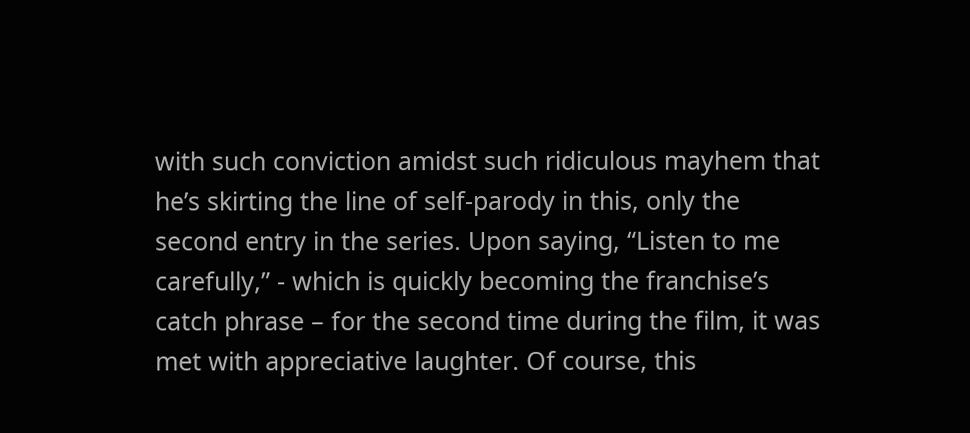with such conviction amidst such ridiculous mayhem that he’s skirting the line of self-parody in this, only the second entry in the series. Upon saying, “Listen to me carefully,” - which is quickly becoming the franchise’s catch phrase – for the second time during the film, it was met with appreciative laughter. Of course, this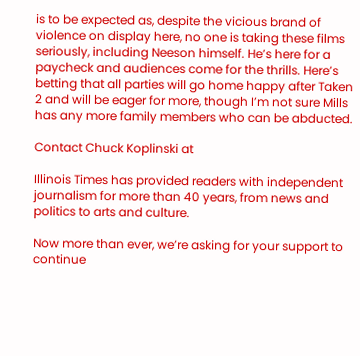is to be expected as, despite the vicious brand of violence on display here, no one is taking these films seriously, including Neeson himself. He’s here for a paycheck and audiences come for the thrills. Here’s betting that all parties will go home happy after Taken 2 and will be eager for more, though I’m not sure Mills has any more family members who can be abducted.

Contact Chuck Koplinski at

Illinois Times has provided readers with independent journalism for more than 40 years, from news and politics to arts and culture.

Now more than ever, we’re asking for your support to continue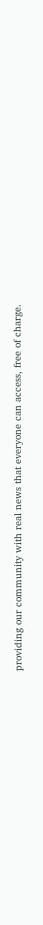providing our community with real news that everyone can access, free of charge.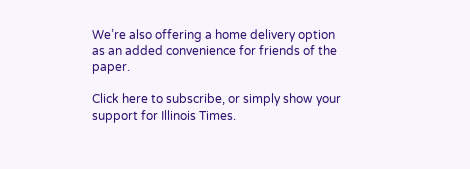We’re also offering a home delivery option as an added convenience for friends of the paper.

Click here to subscribe, or simply show your support for Illinois Times.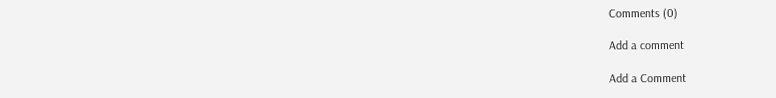Comments (0)

Add a comment

Add a Comment